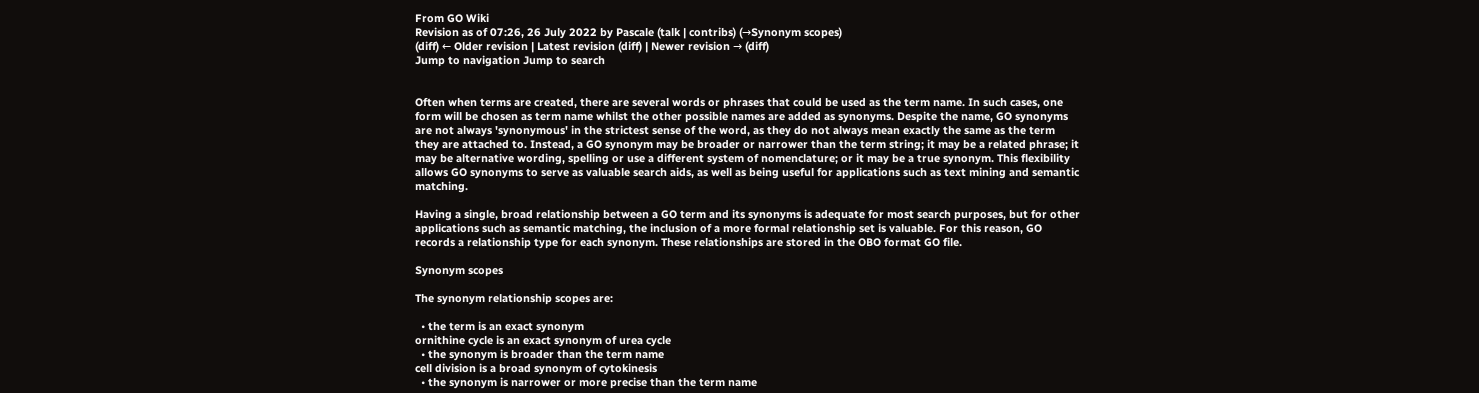From GO Wiki
Revision as of 07:26, 26 July 2022 by Pascale (talk | contribs) (→Synonym scopes)
(diff) ← Older revision | Latest revision (diff) | Newer revision → (diff)
Jump to navigation Jump to search


Often when terms are created, there are several words or phrases that could be used as the term name. In such cases, one form will be chosen as term name whilst the other possible names are added as synonyms. Despite the name, GO synonyms are not always 'synonymous' in the strictest sense of the word, as they do not always mean exactly the same as the term they are attached to. Instead, a GO synonym may be broader or narrower than the term string; it may be a related phrase; it may be alternative wording, spelling or use a different system of nomenclature; or it may be a true synonym. This flexibility allows GO synonyms to serve as valuable search aids, as well as being useful for applications such as text mining and semantic matching.

Having a single, broad relationship between a GO term and its synonyms is adequate for most search purposes, but for other applications such as semantic matching, the inclusion of a more formal relationship set is valuable. For this reason, GO records a relationship type for each synonym. These relationships are stored in the OBO format GO file.

Synonym scopes

The synonym relationship scopes are:

  • the term is an exact synonym
ornithine cycle is an exact synonym of urea cycle
  • the synonym is broader than the term name
cell division is a broad synonym of cytokinesis
  • the synonym is narrower or more precise than the term name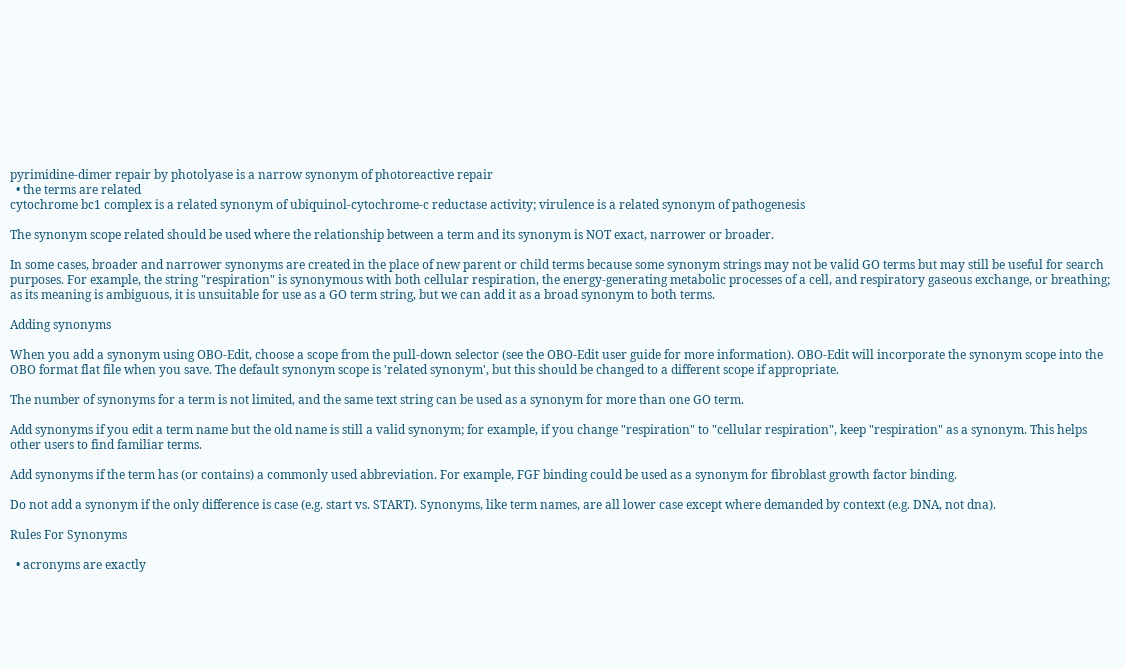pyrimidine-dimer repair by photolyase is a narrow synonym of photoreactive repair
  • the terms are related
cytochrome bc1 complex is a related synonym of ubiquinol-cytochrome-c reductase activity; virulence is a related synonym of pathogenesis

The synonym scope related should be used where the relationship between a term and its synonym is NOT exact, narrower or broader.

In some cases, broader and narrower synonyms are created in the place of new parent or child terms because some synonym strings may not be valid GO terms but may still be useful for search purposes. For example, the string "respiration" is synonymous with both cellular respiration, the energy-generating metabolic processes of a cell, and respiratory gaseous exchange, or breathing; as its meaning is ambiguous, it is unsuitable for use as a GO term string, but we can add it as a broad synonym to both terms.

Adding synonyms

When you add a synonym using OBO-Edit, choose a scope from the pull-down selector (see the OBO-Edit user guide for more information). OBO-Edit will incorporate the synonym scope into the OBO format flat file when you save. The default synonym scope is 'related synonym', but this should be changed to a different scope if appropriate.

The number of synonyms for a term is not limited, and the same text string can be used as a synonym for more than one GO term.

Add synonyms if you edit a term name but the old name is still a valid synonym; for example, if you change "respiration" to "cellular respiration", keep "respiration" as a synonym. This helps other users to find familiar terms.

Add synonyms if the term has (or contains) a commonly used abbreviation. For example, FGF binding could be used as a synonym for fibroblast growth factor binding.

Do not add a synonym if the only difference is case (e.g. start vs. START). Synonyms, like term names, are all lower case except where demanded by context (e.g. DNA, not dna).

Rules For Synonyms

  • acronyms are exactly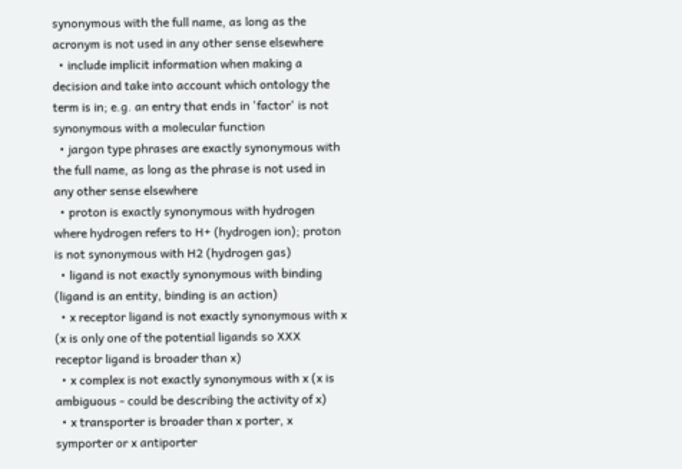synonymous with the full name, as long as the acronym is not used in any other sense elsewhere
  • include implicit information when making a decision and take into account which ontology the term is in; e.g. an entry that ends in 'factor' is not synonymous with a molecular function
  • jargon type phrases are exactly synonymous with the full name, as long as the phrase is not used in any other sense elsewhere
  • proton is exactly synonymous with hydrogen where hydrogen refers to H+ (hydrogen ion); proton is not synonymous with H2 (hydrogen gas)
  • ligand is not exactly synonymous with binding (ligand is an entity, binding is an action)
  • x receptor ligand is not exactly synonymous with x (x is only one of the potential ligands so XXX receptor ligand is broader than x)
  • x complex is not exactly synonymous with x (x is ambiguous - could be describing the activity of x)
  • x transporter is broader than x porter, x symporter or x antiporter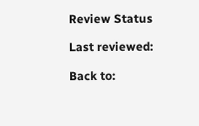Review Status

Last reviewed:

Back to: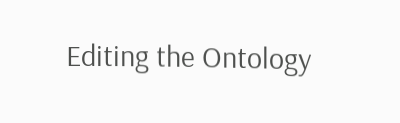Editing the Ontology